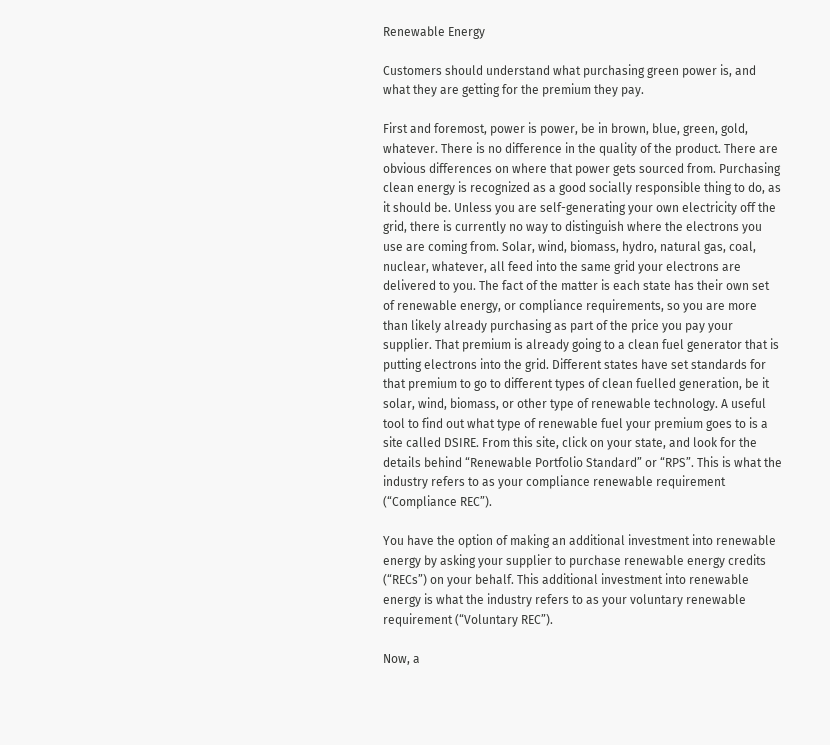Renewable Energy

Customers should understand what purchasing green power is, and what they are getting for the premium they pay.

First and foremost, power is power, be in brown, blue, green, gold, whatever. There is no difference in the quality of the product. There are obvious differences on where that power gets sourced from. Purchasing clean energy is recognized as a good socially responsible thing to do, as it should be. Unless you are self-generating your own electricity off the grid, there is currently no way to distinguish where the electrons you use are coming from. Solar, wind, biomass, hydro, natural gas, coal, nuclear, whatever, all feed into the same grid your electrons are delivered to you. The fact of the matter is each state has their own set of renewable energy, or compliance requirements, so you are more than likely already purchasing as part of the price you pay your supplier. That premium is already going to a clean fuel generator that is putting electrons into the grid. Different states have set standards for that premium to go to different types of clean fuelled generation, be it solar, wind, biomass, or other type of renewable technology. A useful tool to find out what type of renewable fuel your premium goes to is a site called DSIRE. From this site, click on your state, and look for the details behind “Renewable Portfolio Standard” or “RPS”. This is what the industry refers to as your compliance renewable requirement (“Compliance REC”).

You have the option of making an additional investment into renewable energy by asking your supplier to purchase renewable energy credits (“RECs”) on your behalf. This additional investment into renewable energy is what the industry refers to as your voluntary renewable requirement (“Voluntary REC”).

Now, a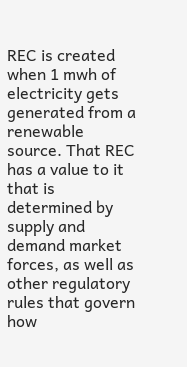REC is created when 1 mwh of electricity gets generated from a renewable source. That REC has a value to it that is determined by supply and demand market forces, as well as other regulatory rules that govern how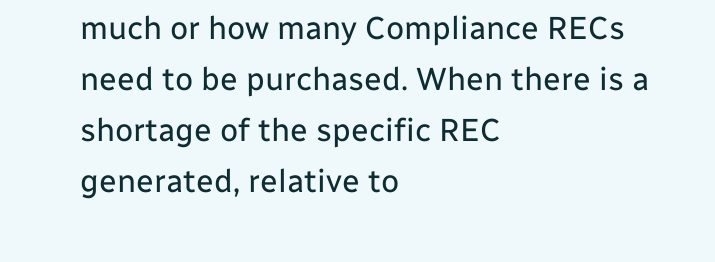much or how many Compliance RECs need to be purchased. When there is a shortage of the specific REC generated, relative to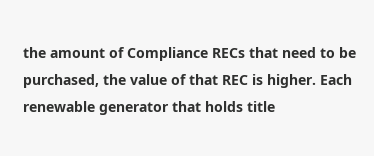the amount of Compliance RECs that need to be purchased, the value of that REC is higher. Each renewable generator that holds title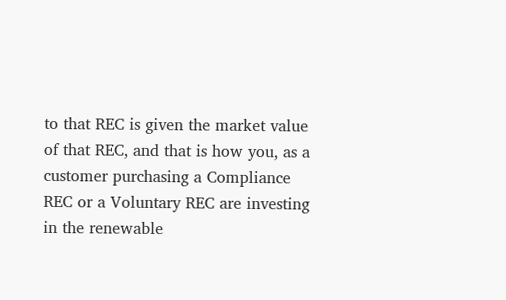to that REC is given the market value of that REC, and that is how you, as a customer purchasing a Compliance REC or a Voluntary REC are investing in the renewable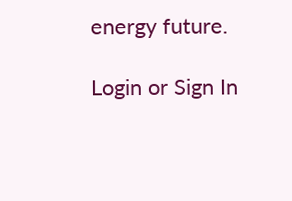energy future.

Login or Sign In